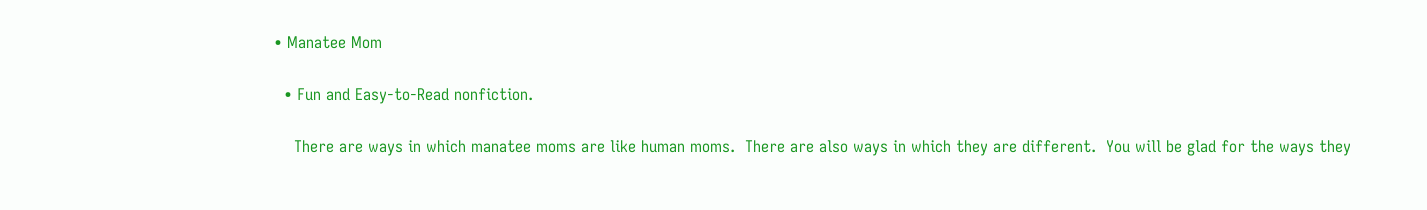• Manatee Mom

  • Fun and Easy-to-Read nonfiction.

    There are ways in which manatee moms are like human moms.  There are also ways in which they are different.  You will be glad for the ways they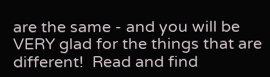are the same - and you will be VERY glad for the things that are different!  Read and find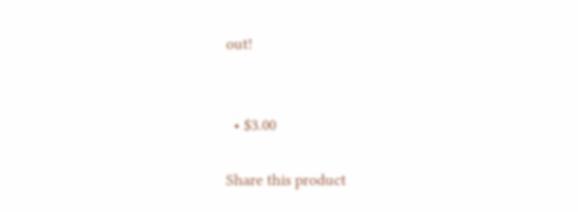out!


  • $3.00

Share this product